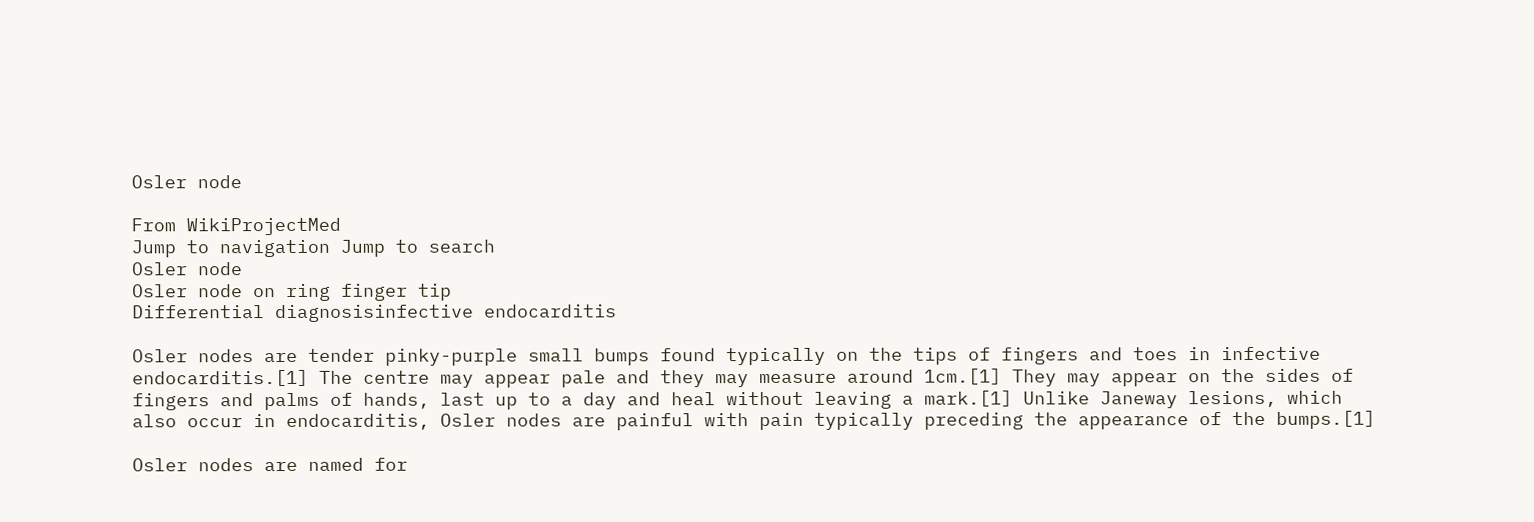Osler node

From WikiProjectMed
Jump to navigation Jump to search
Osler node
Osler node on ring finger tip
Differential diagnosisinfective endocarditis

Osler nodes are tender pinky-purple small bumps found typically on the tips of fingers and toes in infective endocarditis.[1] The centre may appear pale and they may measure around 1cm.[1] They may appear on the sides of fingers and palms of hands, last up to a day and heal without leaving a mark.[1] Unlike Janeway lesions, which also occur in endocarditis, Osler nodes are painful with pain typically preceding the appearance of the bumps.[1]

Osler nodes are named for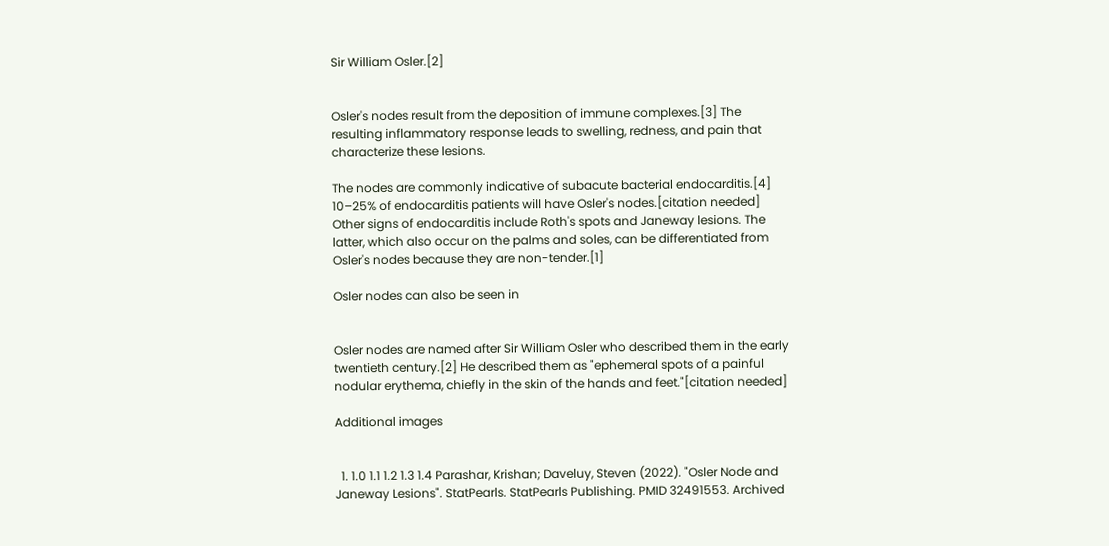Sir William Osler.[2]


Osler's nodes result from the deposition of immune complexes.[3] The resulting inflammatory response leads to swelling, redness, and pain that characterize these lesions.

The nodes are commonly indicative of subacute bacterial endocarditis.[4] 10–25% of endocarditis patients will have Osler's nodes.[citation needed] Other signs of endocarditis include Roth's spots and Janeway lesions. The latter, which also occur on the palms and soles, can be differentiated from Osler's nodes because they are non-tender.[1]

Osler nodes can also be seen in


Osler nodes are named after Sir William Osler who described them in the early twentieth century.[2] He described them as "ephemeral spots of a painful nodular erythema, chiefly in the skin of the hands and feet."[citation needed]

Additional images


  1. 1.0 1.1 1.2 1.3 1.4 Parashar, Krishan; Daveluy, Steven (2022). "Osler Node and Janeway Lesions". StatPearls. StatPearls Publishing. PMID 32491553. Archived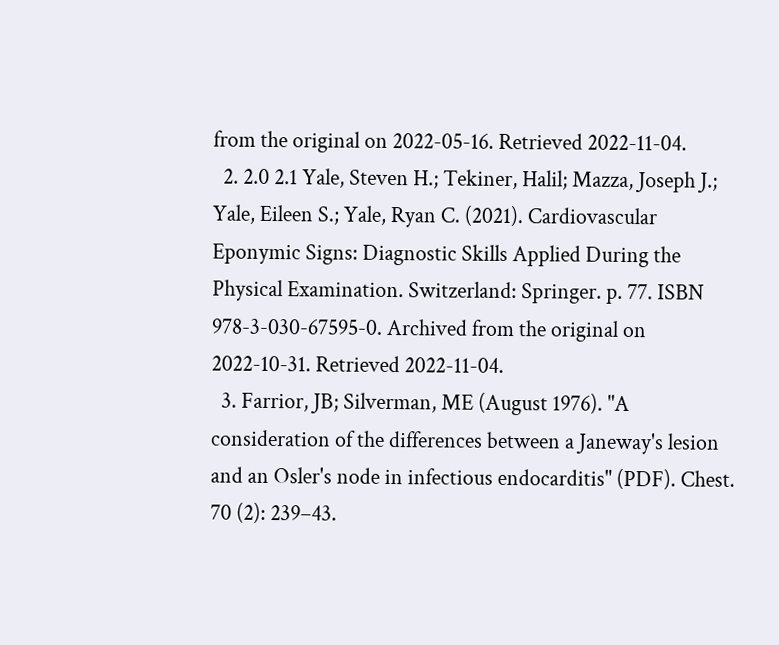from the original on 2022-05-16. Retrieved 2022-11-04.
  2. 2.0 2.1 Yale, Steven H.; Tekiner, Halil; Mazza, Joseph J.; Yale, Eileen S.; Yale, Ryan C. (2021). Cardiovascular Eponymic Signs: Diagnostic Skills Applied During the Physical Examination. Switzerland: Springer. p. 77. ISBN 978-3-030-67595-0. Archived from the original on 2022-10-31. Retrieved 2022-11-04.
  3. Farrior, JB; Silverman, ME (August 1976). "A consideration of the differences between a Janeway's lesion and an Osler's node in infectious endocarditis" (PDF). Chest. 70 (2): 239–43.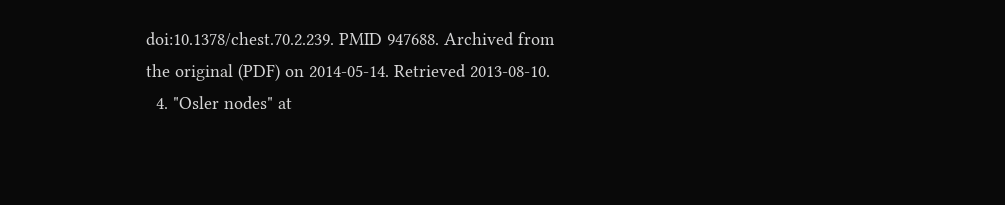doi:10.1378/chest.70.2.239. PMID 947688. Archived from the original (PDF) on 2014-05-14. Retrieved 2013-08-10.
  4. "Osler nodes" at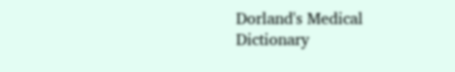Dorland's Medical Dictionary